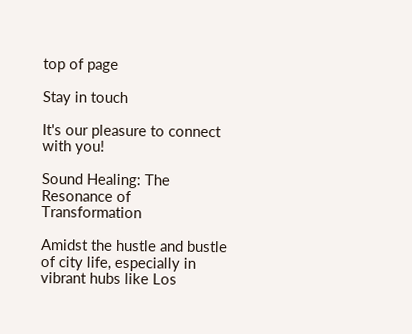top of page

Stay in touch

It's our pleasure to connect with you!

Sound Healing: The Resonance of Transformation

Amidst the hustle and bustle of city life, especially in vibrant hubs like Los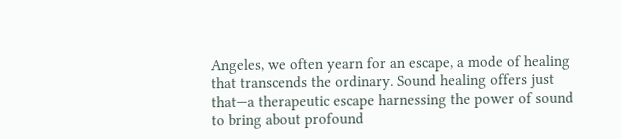Angeles, we often yearn for an escape, a mode of healing that transcends the ordinary. Sound healing offers just that—a therapeutic escape harnessing the power of sound to bring about profound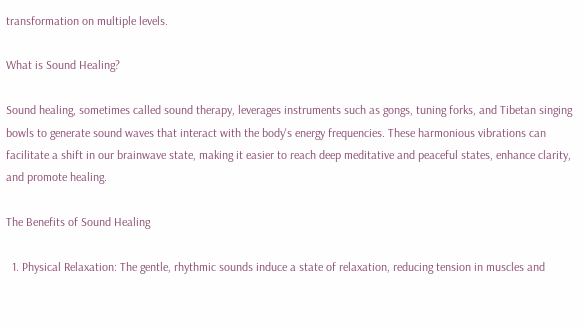transformation on multiple levels.

What is Sound Healing?

Sound healing, sometimes called sound therapy, leverages instruments such as gongs, tuning forks, and Tibetan singing bowls to generate sound waves that interact with the body's energy frequencies. These harmonious vibrations can facilitate a shift in our brainwave state, making it easier to reach deep meditative and peaceful states, enhance clarity, and promote healing.

The Benefits of Sound Healing

  1. Physical Relaxation: The gentle, rhythmic sounds induce a state of relaxation, reducing tension in muscles and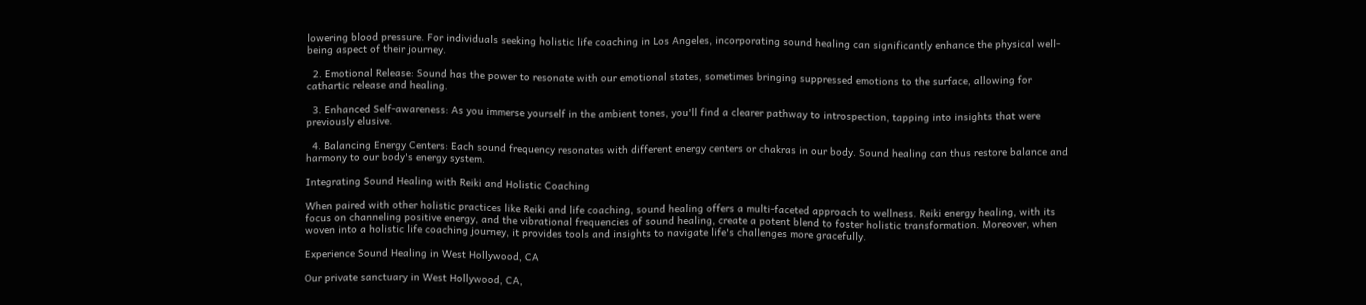lowering blood pressure. For individuals seeking holistic life coaching in Los Angeles, incorporating sound healing can significantly enhance the physical well-being aspect of their journey.

  2. Emotional Release: Sound has the power to resonate with our emotional states, sometimes bringing suppressed emotions to the surface, allowing for cathartic release and healing.

  3. Enhanced Self-awareness: As you immerse yourself in the ambient tones, you'll find a clearer pathway to introspection, tapping into insights that were previously elusive.

  4. Balancing Energy Centers: Each sound frequency resonates with different energy centers or chakras in our body. Sound healing can thus restore balance and harmony to our body's energy system.

Integrating Sound Healing with Reiki and Holistic Coaching

When paired with other holistic practices like Reiki and life coaching, sound healing offers a multi-faceted approach to wellness. Reiki energy healing, with its focus on channeling positive energy, and the vibrational frequencies of sound healing, create a potent blend to foster holistic transformation. Moreover, when woven into a holistic life coaching journey, it provides tools and insights to navigate life's challenges more gracefully.

Experience Sound Healing in West Hollywood, CA

Our private sanctuary in West Hollywood, CA,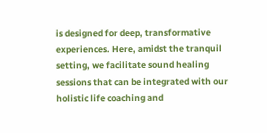is designed for deep, transformative experiences. Here, amidst the tranquil setting, we facilitate sound healing sessions that can be integrated with our holistic life coaching and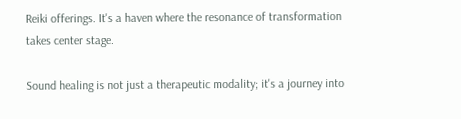Reiki offerings. It's a haven where the resonance of transformation takes center stage.

Sound healing is not just a therapeutic modality; it's a journey into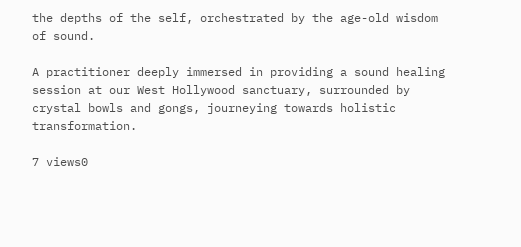the depths of the self, orchestrated by the age-old wisdom of sound.

A practitioner deeply immersed in providing a sound healing session at our West Hollywood sanctuary, surrounded by crystal bowls and gongs, journeying towards holistic transformation.

7 views0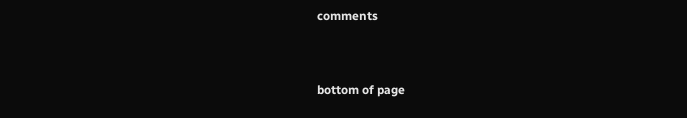comments


bottom of page